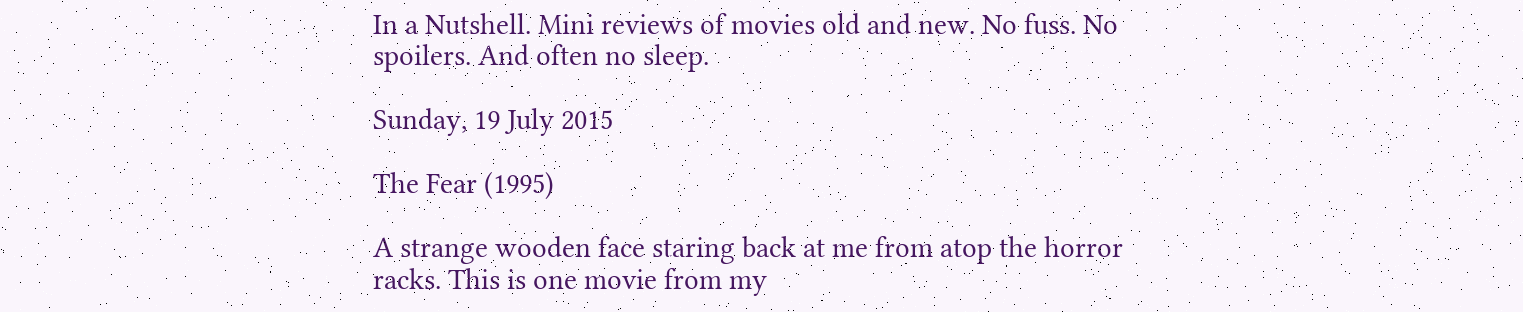In a Nutshell. Mini reviews of movies old and new. No fuss. No spoilers. And often no sleep.

Sunday, 19 July 2015

The Fear (1995)

A strange wooden face staring back at me from atop the horror racks. This is one movie from my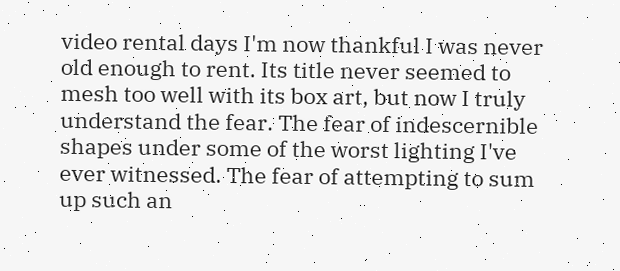video rental days I'm now thankful I was never old enough to rent. Its title never seemed to mesh too well with its box art, but now I truly understand the fear. The fear of indescernible shapes under some of the worst lighting I've ever witnessed. The fear of attempting to sum up such an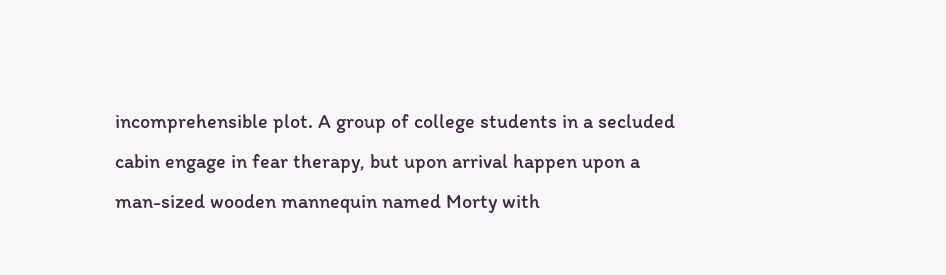incomprehensible plot. A group of college students in a secluded cabin engage in fear therapy, but upon arrival happen upon a man-sized wooden mannequin named Morty with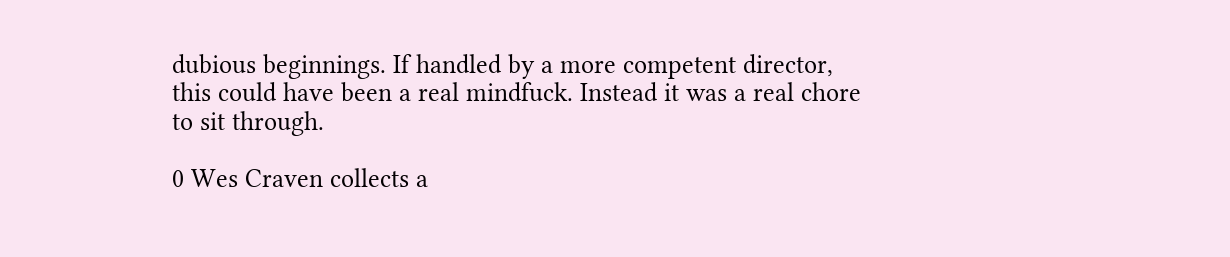dubious beginnings. If handled by a more competent director, this could have been a real mindfuck. Instead it was a real chore to sit through.

0 Wes Craven collects a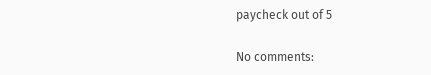paycheck out of 5

No comments: